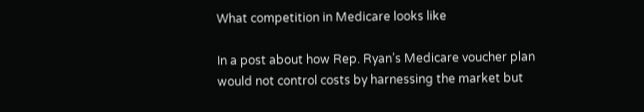What competition in Medicare looks like

In a post about how Rep. Ryan’s Medicare voucher plan would not control costs by harnessing the market but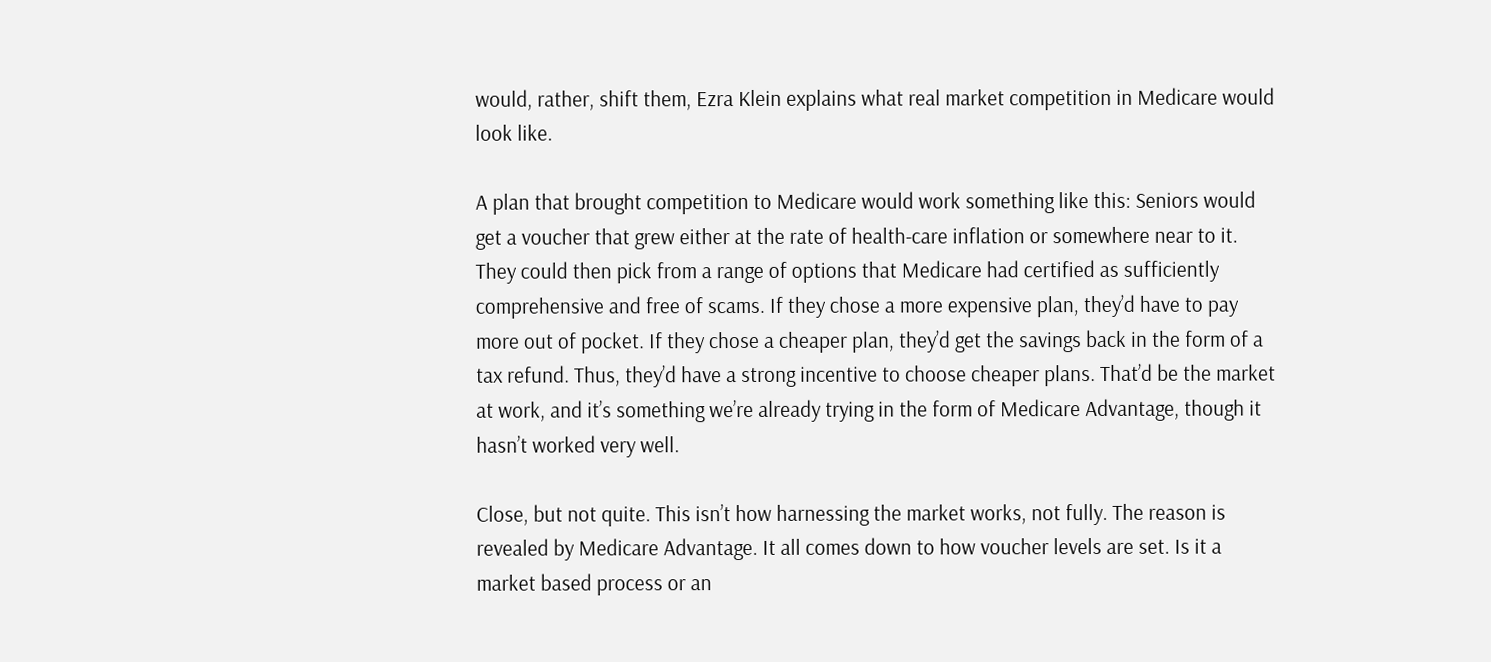would, rather, shift them, Ezra Klein explains what real market competition in Medicare would look like.

A plan that brought competition to Medicare would work something like this: Seniors would get a voucher that grew either at the rate of health-care inflation or somewhere near to it. They could then pick from a range of options that Medicare had certified as sufficiently comprehensive and free of scams. If they chose a more expensive plan, they’d have to pay more out of pocket. If they chose a cheaper plan, they’d get the savings back in the form of a tax refund. Thus, they’d have a strong incentive to choose cheaper plans. That’d be the market at work, and it’s something we’re already trying in the form of Medicare Advantage, though it hasn’t worked very well.

Close, but not quite. This isn’t how harnessing the market works, not fully. The reason is revealed by Medicare Advantage. It all comes down to how voucher levels are set. Is it a market based process or an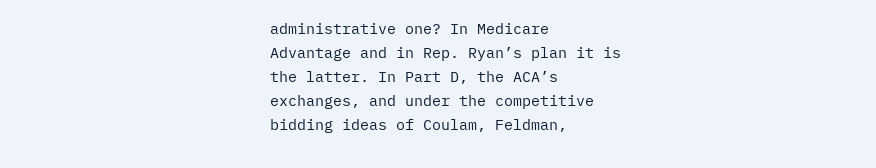administrative one? In Medicare Advantage and in Rep. Ryan’s plan it is the latter. In Part D, the ACA’s exchanges, and under the competitive bidding ideas of Coulam, Feldman,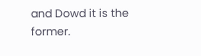and Dowd it is the former.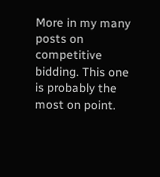More in my many posts on competitive bidding. This one is probably the most on point.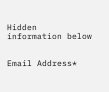Hidden information below


Email Address*